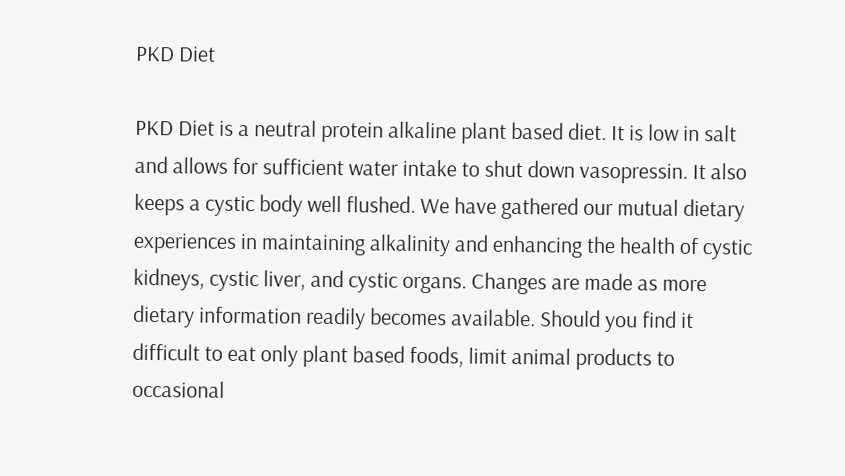PKD Diet

PKD Diet is a neutral protein alkaline plant based diet. It is low in salt and allows for sufficient water intake to shut down vasopressin. It also keeps a cystic body well flushed. We have gathered our mutual dietary experiences in maintaining alkalinity and enhancing the health of cystic kidneys, cystic liver, and cystic organs. Changes are made as more dietary information readily becomes available. Should you find it difficult to eat only plant based foods, limit animal products to occasional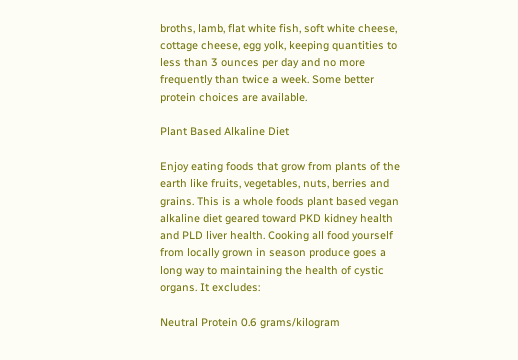broths, lamb, flat white fish, soft white cheese, cottage cheese, egg yolk, keeping quantities to less than 3 ounces per day and no more frequently than twice a week. Some better protein choices are available.

Plant Based Alkaline Diet

Enjoy eating foods that grow from plants of the earth like fruits, vegetables, nuts, berries and grains. This is a whole foods plant based vegan alkaline diet geared toward PKD kidney health and PLD liver health. Cooking all food yourself from locally grown in season produce goes a long way to maintaining the health of cystic organs. It excludes:

Neutral Protein 0.6 grams/kilogram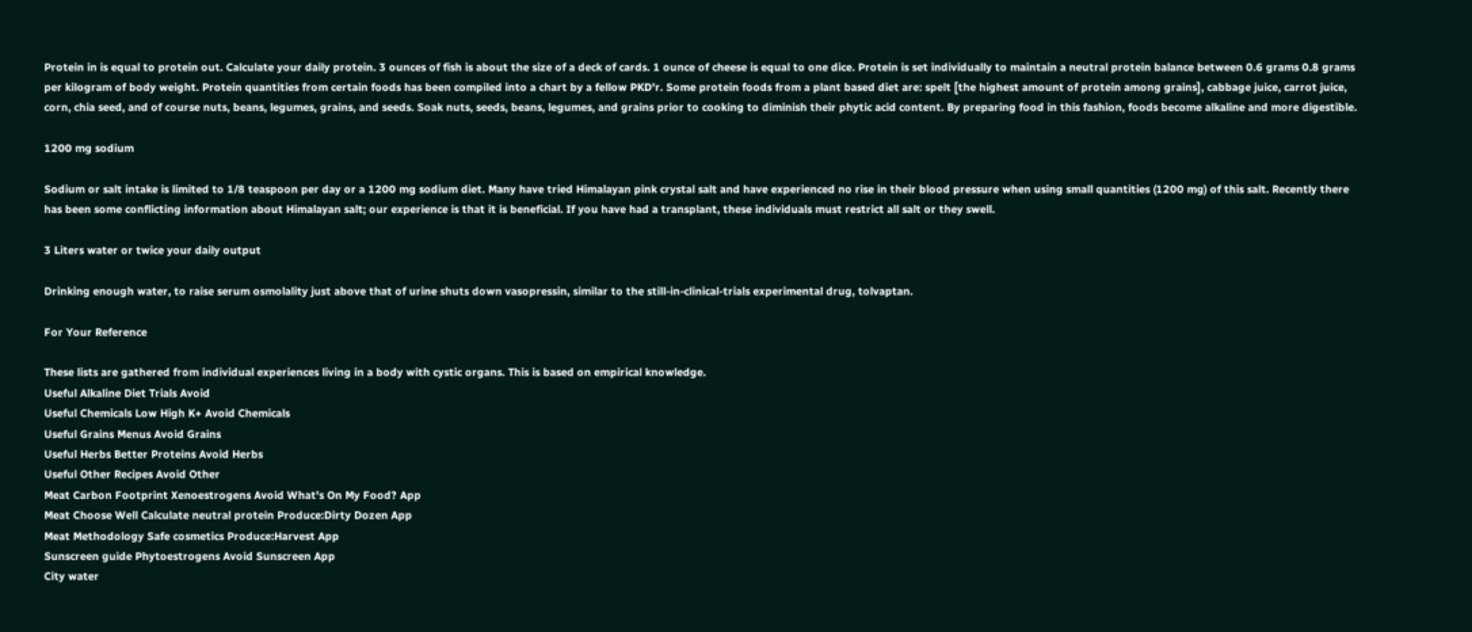Protein in is equal to protein out. Calculate your daily protein. 3 ounces of fish is about the size of a deck of cards. 1 ounce of cheese is equal to one dice. Protein is set individually to maintain a neutral protein balance between 0.6 grams 0.8 grams per kilogram of body weight. Protein quantities from certain foods has been compiled into a chart by a fellow PKD'r. Some protein foods from a plant based diet are: spelt [the highest amount of protein among grains], cabbage juice, carrot juice, corn, chia seed, and of course nuts, beans, legumes, grains, and seeds. Soak nuts, seeds, beans, legumes, and grains prior to cooking to diminish their phytic acid content. By preparing food in this fashion, foods become alkaline and more digestible.

1200 mg sodium

Sodium or salt intake is limited to 1/8 teaspoon per day or a 1200 mg sodium diet. Many have tried Himalayan pink crystal salt and have experienced no rise in their blood pressure when using small quantities (1200 mg) of this salt. Recently there has been some conflicting information about Himalayan salt; our experience is that it is beneficial. If you have had a transplant, these individuals must restrict all salt or they swell.

3 Liters water or twice your daily output

Drinking enough water, to raise serum osmolality just above that of urine shuts down vasopressin, similar to the still-in-clinical-trials experimental drug, tolvaptan.

For Your Reference

These lists are gathered from individual experiences living in a body with cystic organs. This is based on empirical knowledge.
Useful Alkaline Diet Trials Avoid
Useful Chemicals Low High K+ Avoid Chemicals
Useful Grains Menus Avoid Grains
Useful Herbs Better Proteins Avoid Herbs
Useful Other Recipes Avoid Other
Meat Carbon Footprint Xenoestrogens Avoid What's On My Food? App
Meat Choose Well Calculate neutral protein Produce:Dirty Dozen App
Meat Methodology Safe cosmetics Produce:Harvest App
Sunscreen guide Phytoestrogens Avoid Sunscreen App
City water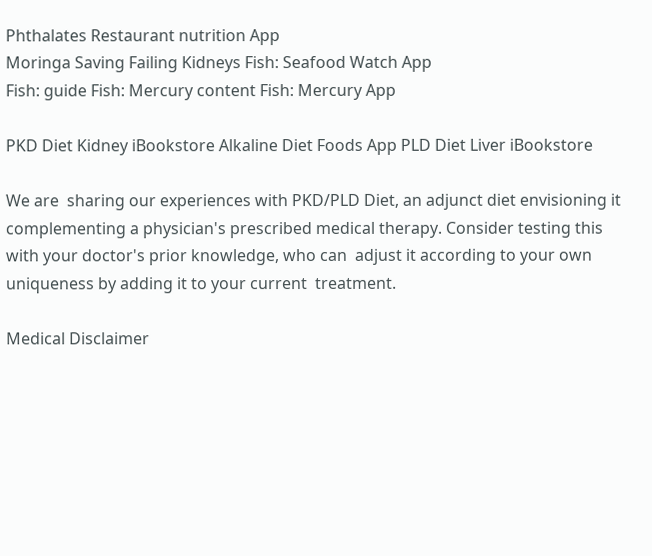Phthalates Restaurant nutrition App
Moringa Saving Failing Kidneys Fish: Seafood Watch App
Fish: guide Fish: Mercury content Fish: Mercury App

PKD Diet Kidney iBookstore Alkaline Diet Foods App PLD Diet Liver iBookstore

We are  sharing our experiences with PKD/PLD Diet, an adjunct diet envisioning it complementing a physician's prescribed medical therapy. Consider testing this with your doctor's prior knowledge, who can  adjust it according to your own uniqueness by adding it to your current  treatment.

Medical Disclaimer